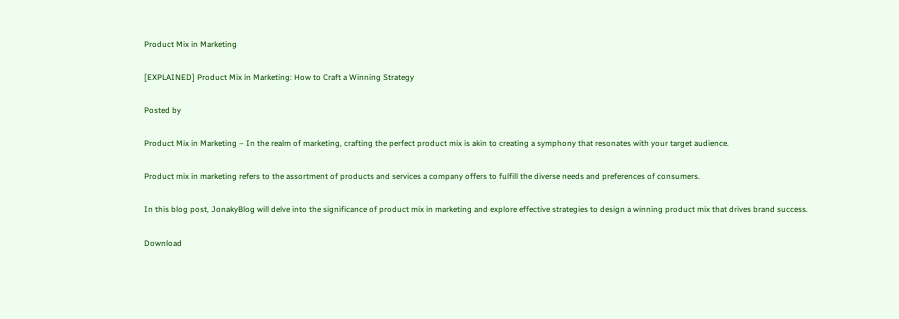Product Mix in Marketing

[EXPLAINED] Product Mix in Marketing: How to Craft a Winning Strategy

Posted by

Product Mix in Marketing – In the realm of marketing, crafting the perfect product mix is akin to creating a symphony that resonates with your target audience.

Product mix in marketing refers to the assortment of products and services a company offers to fulfill the diverse needs and preferences of consumers.

In this blog post, JonakyBlog will delve into the significance of product mix in marketing and explore effective strategies to design a winning product mix that drives brand success.

Download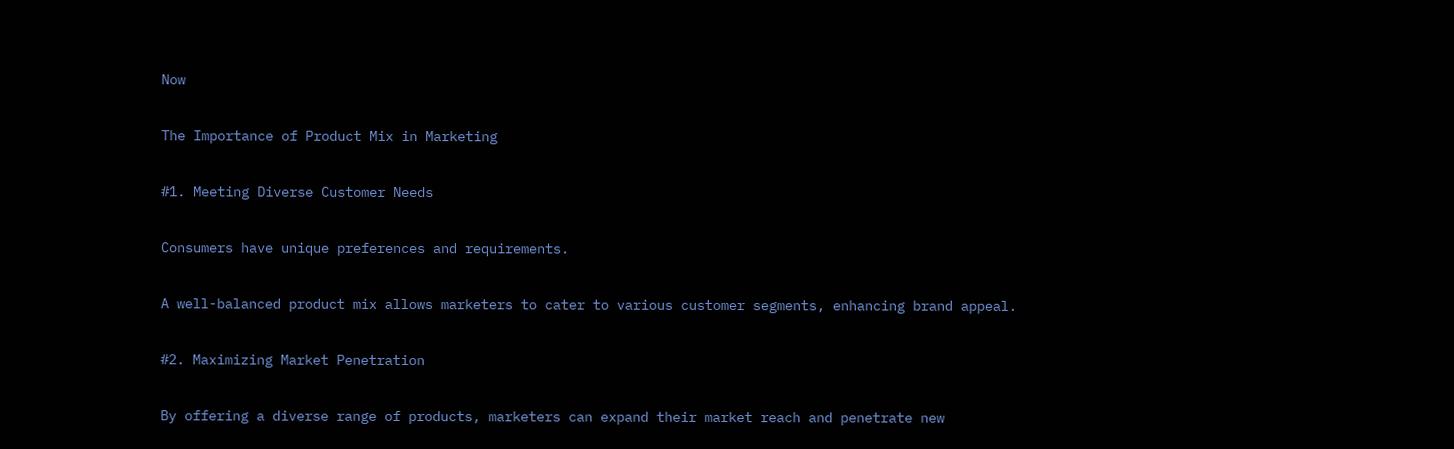Now

The Importance of Product Mix in Marketing

#1. Meeting Diverse Customer Needs

Consumers have unique preferences and requirements.

A well-balanced product mix allows marketers to cater to various customer segments, enhancing brand appeal.

#2. Maximizing Market Penetration

By offering a diverse range of products, marketers can expand their market reach and penetrate new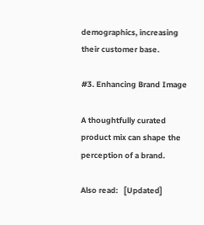demographics, increasing their customer base.

#3. Enhancing Brand Image

A thoughtfully curated product mix can shape the perception of a brand.

Also read:   [Updated]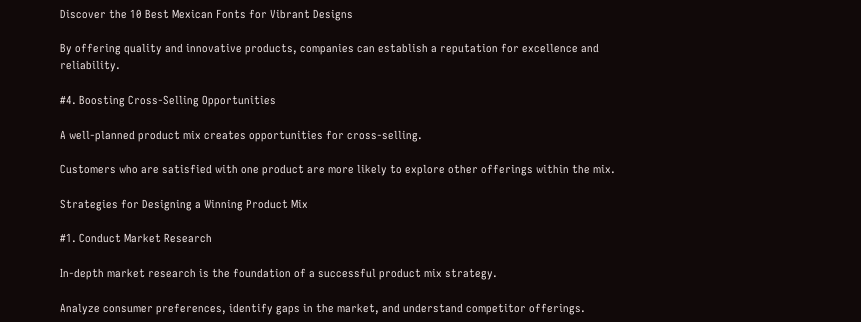Discover the 10 Best Mexican Fonts for Vibrant Designs

By offering quality and innovative products, companies can establish a reputation for excellence and reliability.

#4. Boosting Cross-Selling Opportunities

A well-planned product mix creates opportunities for cross-selling.

Customers who are satisfied with one product are more likely to explore other offerings within the mix.

Strategies for Designing a Winning Product Mix

#1. Conduct Market Research

In-depth market research is the foundation of a successful product mix strategy.

Analyze consumer preferences, identify gaps in the market, and understand competitor offerings.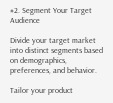#2. Segment Your Target Audience

Divide your target market into distinct segments based on demographics, preferences, and behavior.

Tailor your product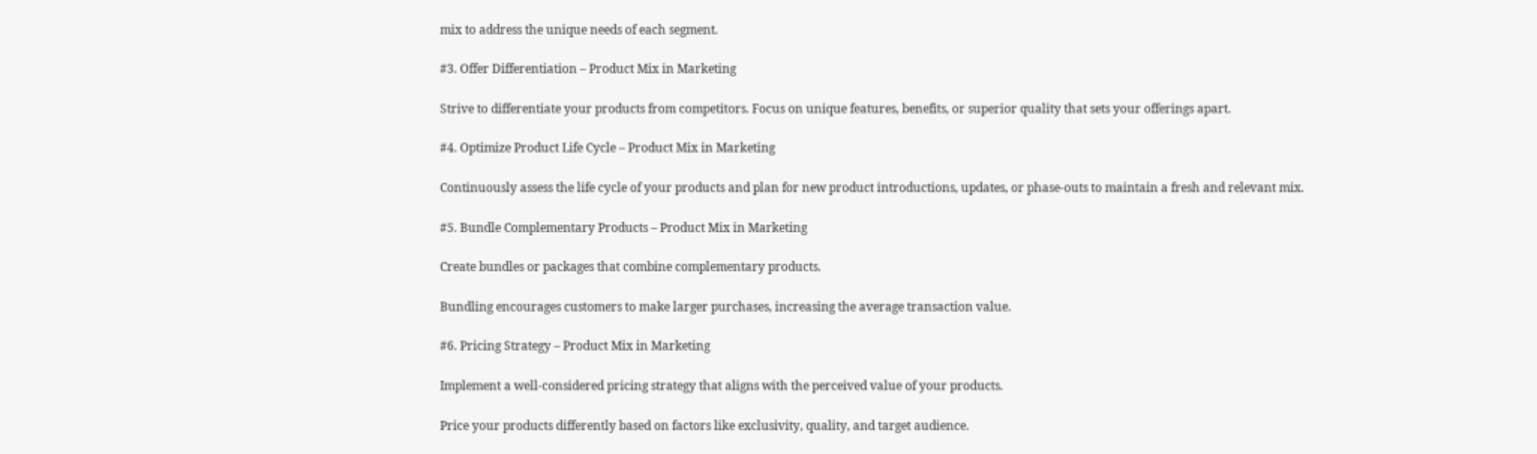mix to address the unique needs of each segment.

#3. Offer Differentiation – Product Mix in Marketing

Strive to differentiate your products from competitors. Focus on unique features, benefits, or superior quality that sets your offerings apart.

#4. Optimize Product Life Cycle – Product Mix in Marketing

Continuously assess the life cycle of your products and plan for new product introductions, updates, or phase-outs to maintain a fresh and relevant mix.

#5. Bundle Complementary Products – Product Mix in Marketing

Create bundles or packages that combine complementary products.

Bundling encourages customers to make larger purchases, increasing the average transaction value.

#6. Pricing Strategy – Product Mix in Marketing

Implement a well-considered pricing strategy that aligns with the perceived value of your products.

Price your products differently based on factors like exclusivity, quality, and target audience.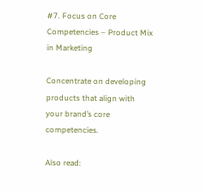#7. Focus on Core Competencies – Product Mix in Marketing

Concentrate on developing products that align with your brand’s core competencies.

Also read: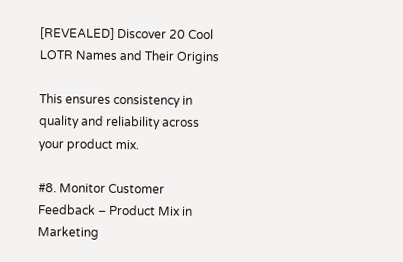[REVEALED] Discover 20 Cool LOTR Names and Their Origins

This ensures consistency in quality and reliability across your product mix.

#8. Monitor Customer Feedback – Product Mix in Marketing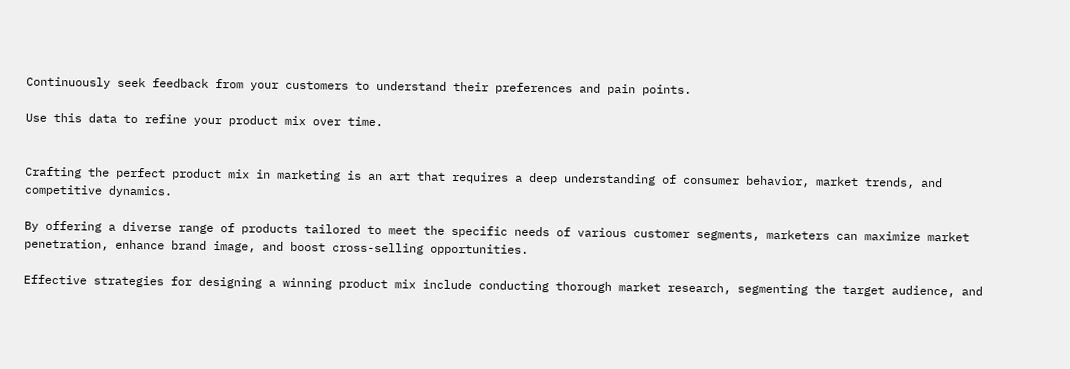Continuously seek feedback from your customers to understand their preferences and pain points.

Use this data to refine your product mix over time.


Crafting the perfect product mix in marketing is an art that requires a deep understanding of consumer behavior, market trends, and competitive dynamics.

By offering a diverse range of products tailored to meet the specific needs of various customer segments, marketers can maximize market penetration, enhance brand image, and boost cross-selling opportunities.

Effective strategies for designing a winning product mix include conducting thorough market research, segmenting the target audience, and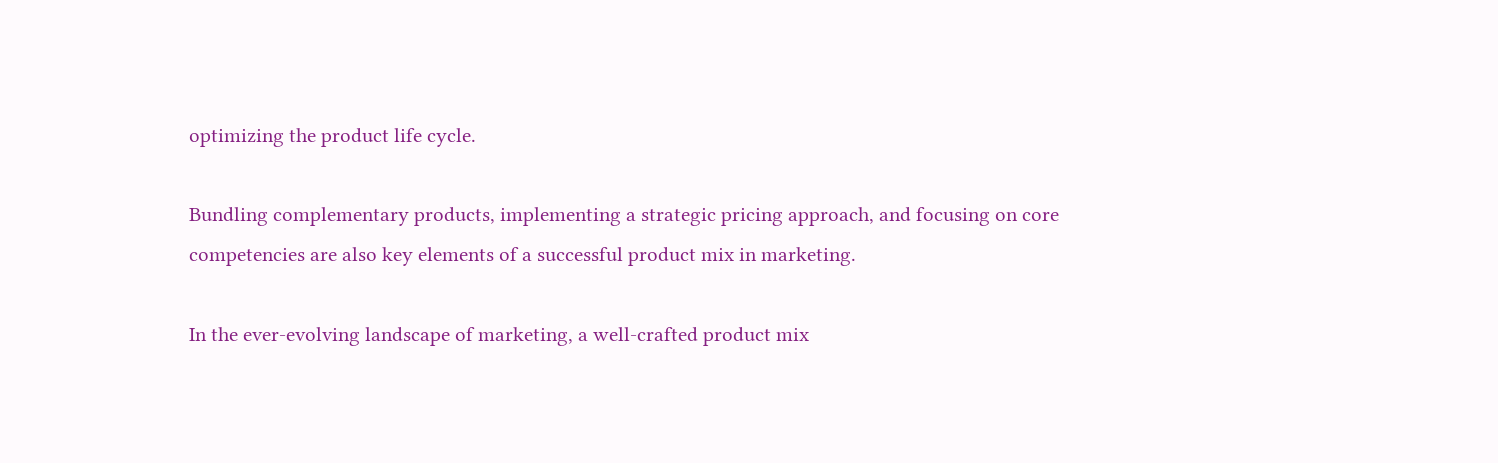optimizing the product life cycle.

Bundling complementary products, implementing a strategic pricing approach, and focusing on core competencies are also key elements of a successful product mix in marketing.

In the ever-evolving landscape of marketing, a well-crafted product mix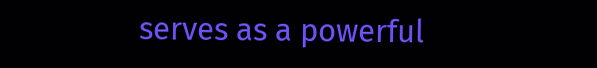serves as a powerful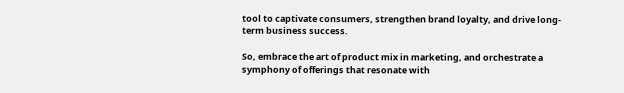tool to captivate consumers, strengthen brand loyalty, and drive long-term business success.

So, embrace the art of product mix in marketing, and orchestrate a symphony of offerings that resonate with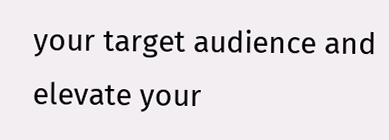your target audience and elevate your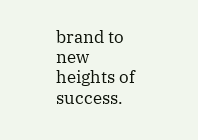brand to new heights of success.